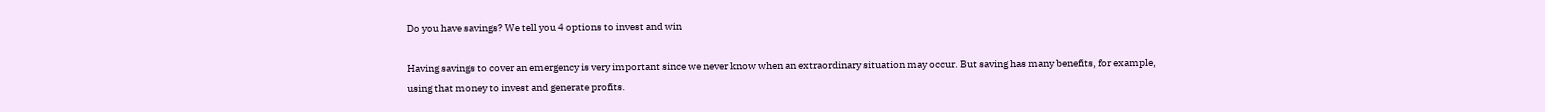Do you have savings? We tell you 4 options to invest and win

Having savings to cover an emergency is very important since we never know when an extraordinary situation may occur. But saving has many benefits, for example, using that money to invest and generate profits.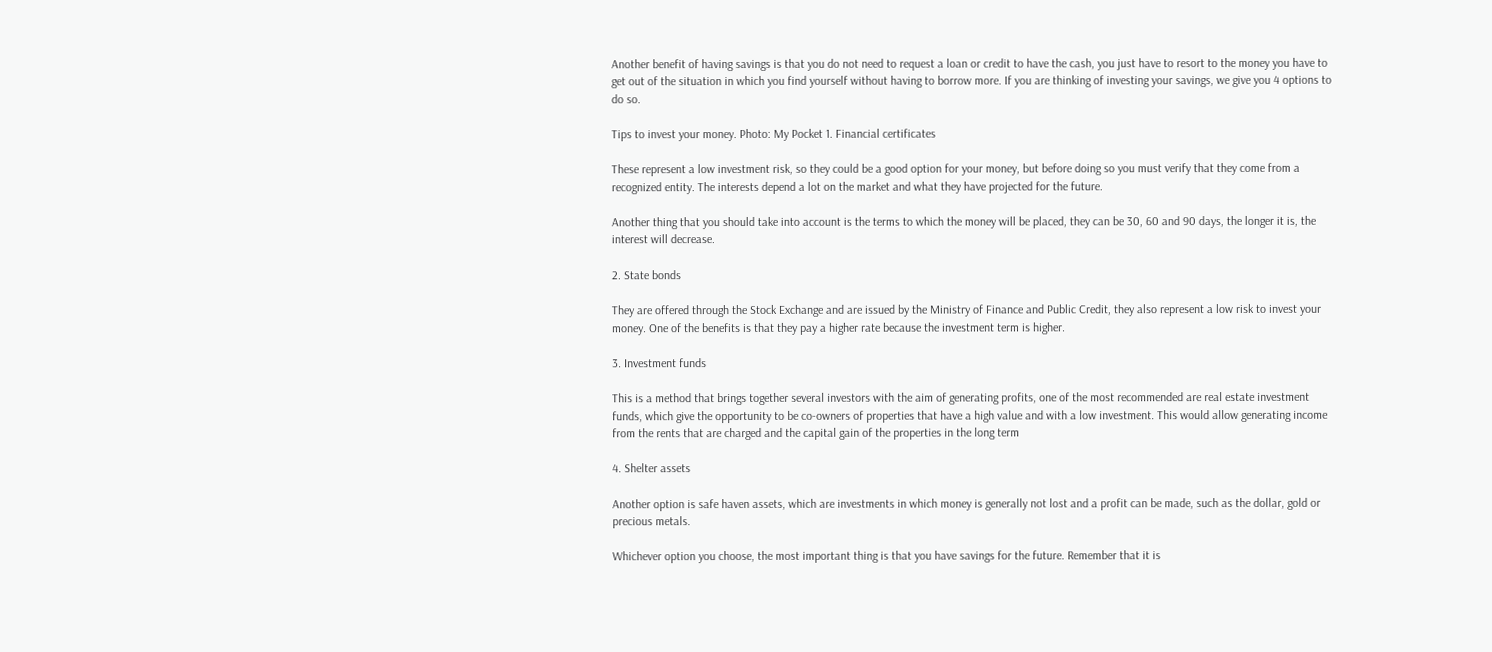Another benefit of having savings is that you do not need to request a loan or credit to have the cash, you just have to resort to the money you have to get out of the situation in which you find yourself without having to borrow more. If you are thinking of investing your savings, we give you 4 options to do so.

Tips to invest your money. Photo: My Pocket 1. Financial certificates

These represent a low investment risk, so they could be a good option for your money, but before doing so you must verify that they come from a recognized entity. The interests depend a lot on the market and what they have projected for the future.

Another thing that you should take into account is the terms to which the money will be placed, they can be 30, 60 and 90 days, the longer it is, the interest will decrease.

2. State bonds

They are offered through the Stock Exchange and are issued by the Ministry of Finance and Public Credit, they also represent a low risk to invest your money. One of the benefits is that they pay a higher rate because the investment term is higher.

3. Investment funds

This is a method that brings together several investors with the aim of generating profits, one of the most recommended are real estate investment funds, which give the opportunity to be co-owners of properties that have a high value and with a low investment. This would allow generating income from the rents that are charged and the capital gain of the properties in the long term

4. Shelter assets

Another option is safe haven assets, which are investments in which money is generally not lost and a profit can be made, such as the dollar, gold or precious metals.

Whichever option you choose, the most important thing is that you have savings for the future. Remember that it is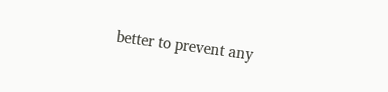better to prevent any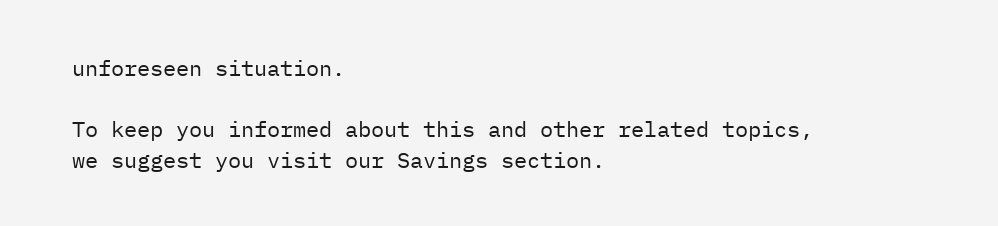unforeseen situation.

To keep you informed about this and other related topics, we suggest you visit our Savings section.